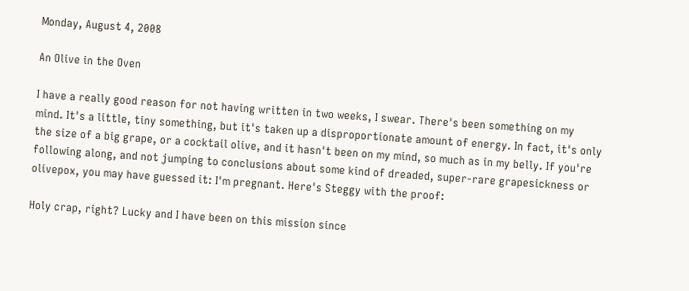Monday, August 4, 2008

An Olive in the Oven

I have a really good reason for not having written in two weeks, I swear. There's been something on my mind. It's a little, tiny something, but it's taken up a disproportionate amount of energy. In fact, it's only the size of a big grape, or a cocktail olive, and it hasn't been on my mind, so much as in my belly. If you're following along, and not jumping to conclusions about some kind of dreaded, super-rare grapesickness or olivepox, you may have guessed it: I'm pregnant. Here's Steggy with the proof:

Holy crap, right? Lucky and I have been on this mission since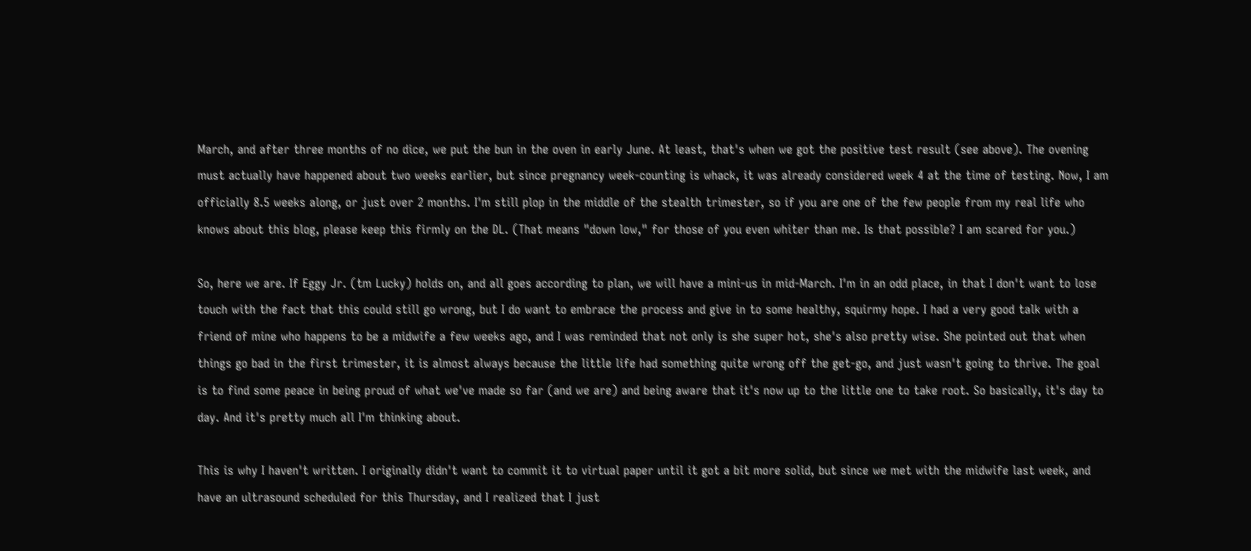March, and after three months of no dice, we put the bun in the oven in early June. At least, that's when we got the positive test result (see above). The ovening must actually have happened about two weeks earlier, but since pregnancy week-counting is whack, it was already considered week 4 at the time of testing. Now, I am officially 8.5 weeks along, or just over 2 months. I'm still plop in the middle of the stealth trimester, so if you are one of the few people from my real life who knows about this blog, please keep this firmly on the DL. (That means "down low," for those of you even whiter than me. Is that possible? I am scared for you.)

So, here we are. If Eggy Jr. (tm Lucky) holds on, and all goes according to plan, we will have a mini-us in mid-March. I'm in an odd place, in that I don't want to lose touch with the fact that this could still go wrong, but I do want to embrace the process and give in to some healthy, squirmy hope. I had a very good talk with a friend of mine who happens to be a midwife a few weeks ago, and I was reminded that not only is she super hot, she's also pretty wise. She pointed out that when things go bad in the first trimester, it is almost always because the little life had something quite wrong off the get-go, and just wasn't going to thrive. The goal is to find some peace in being proud of what we've made so far (and we are) and being aware that it's now up to the little one to take root. So basically, it's day to day. And it's pretty much all I'm thinking about.

This is why I haven't written. I originally didn't want to commit it to virtual paper until it got a bit more solid, but since we met with the midwife last week, and have an ultrasound scheduled for this Thursday, and I realized that I just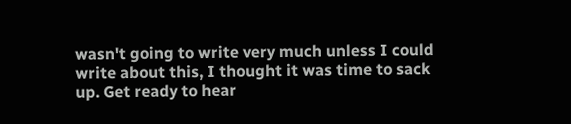wasn't going to write very much unless I could write about this, I thought it was time to sack up. Get ready to hear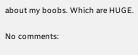about my boobs. Which are HUGE.

No comments: